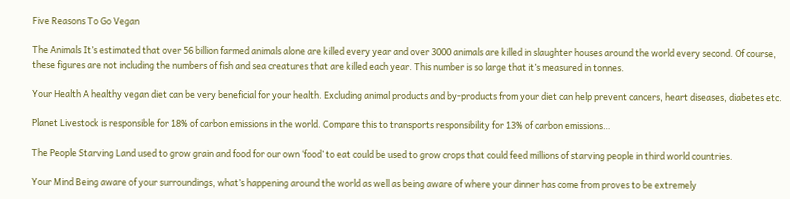Five Reasons To Go Vegan

The Animals It’s estimated that over 56 billion farmed animals alone are killed every year and over 3000 animals are killed in slaughter houses around the world every second. Of course, these figures are not including the numbers of fish and sea creatures that are killed each year. This number is so large that it’s measured in tonnes.

Your Health A healthy vegan diet can be very beneficial for your health. Excluding animal products and by-products from your diet can help prevent cancers, heart diseases, diabetes etc.

Planet Livestock is responsible for 18% of carbon emissions in the world. Compare this to transports responsibility for 13% of carbon emissions…

The People Starving Land used to grow grain and food for our own ‘food’ to eat could be used to grow crops that could feed millions of starving people in third world countries.

Your Mind Being aware of your surroundings, what’s happening around the world as well as being aware of where your dinner has come from proves to be extremely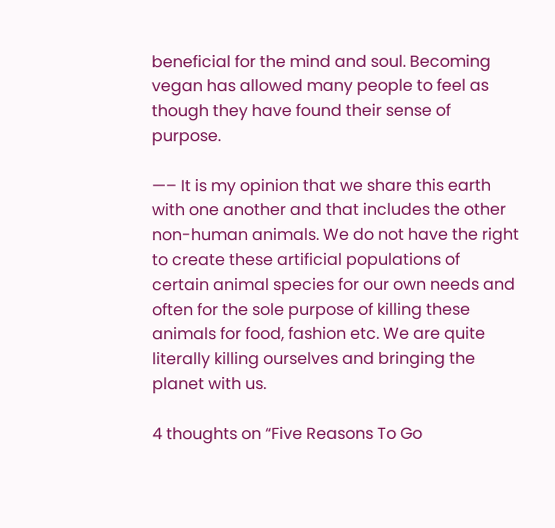beneficial for the mind and soul. Becoming vegan has allowed many people to feel as though they have found their sense of purpose.

—– It is my opinion that we share this earth with one another and that includes the other non-human animals. We do not have the right to create these artificial populations of certain animal species for our own needs and often for the sole purpose of killing these animals for food, fashion etc. We are quite literally killing ourselves and bringing the planet with us.

4 thoughts on “Five Reasons To Go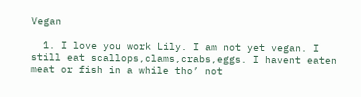Vegan

  1. I love you work Lily. I am not yet vegan. I still eat scallops,clams,crabs,eggs. I havent eaten meat or fish in a while tho’ not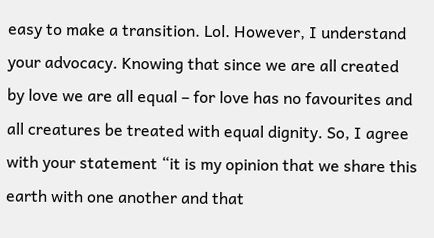easy to make a transition. Lol. However, I understand your advocacy. Knowing that since we are all created by love we are all equal – for love has no favourites and all creatures be treated with equal dignity. So, I agree with your statement “it is my opinion that we share this earth with one another and that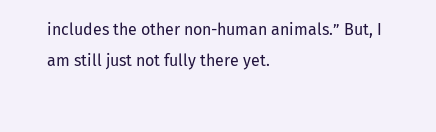includes the other non-human animals.” But, I am still just not fully there yet.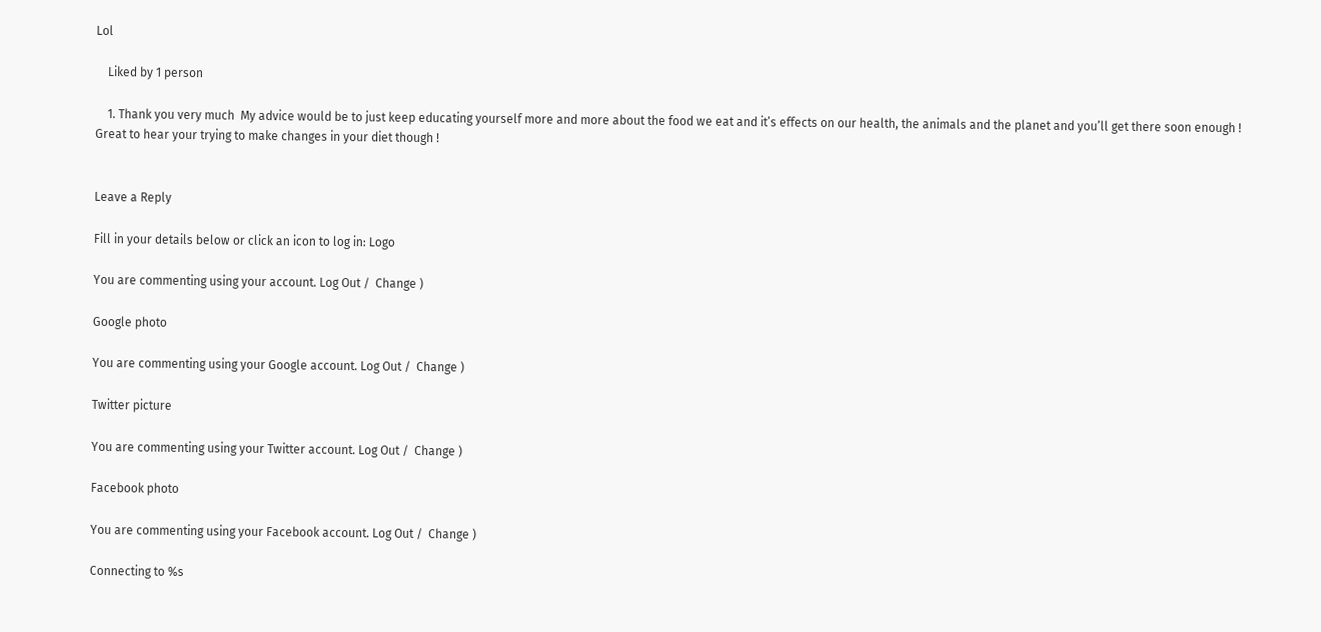Lol

    Liked by 1 person

    1. Thank you very much  My advice would be to just keep educating yourself more and more about the food we eat and it’s effects on our health, the animals and the planet and you’ll get there soon enough !  Great to hear your trying to make changes in your diet though !


Leave a Reply

Fill in your details below or click an icon to log in: Logo

You are commenting using your account. Log Out /  Change )

Google photo

You are commenting using your Google account. Log Out /  Change )

Twitter picture

You are commenting using your Twitter account. Log Out /  Change )

Facebook photo

You are commenting using your Facebook account. Log Out /  Change )

Connecting to %s